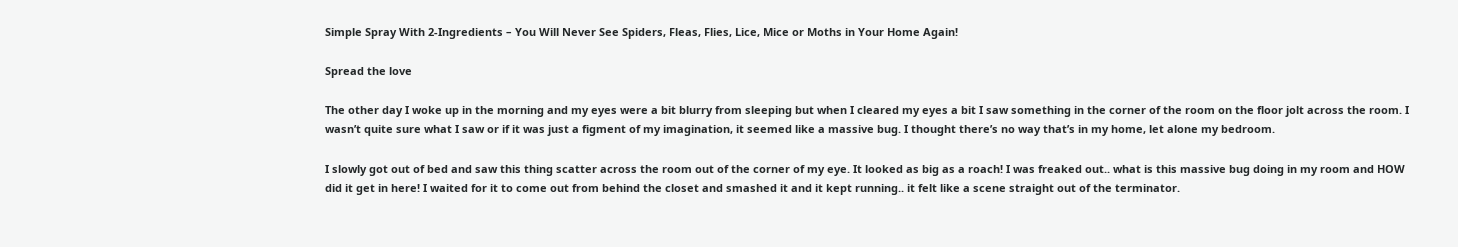Simple Spray With 2-Ingredients – You Will Never See Spiders, Fleas, Flies, Lice, Mice or Moths in Your Home Again!

Spread the love

The other day I woke up in the morning and my eyes were a bit blurry from sleeping but when I cleared my eyes a bit I saw something in the corner of the room on the floor jolt across the room. I wasn’t quite sure what I saw or if it was just a figment of my imagination, it seemed like a massive bug. I thought there’s no way that’s in my home, let alone my bedroom.

I slowly got out of bed and saw this thing scatter across the room out of the corner of my eye. It looked as big as a roach! I was freaked out.. what is this massive bug doing in my room and HOW did it get in here! I waited for it to come out from behind the closet and smashed it and it kept running.. it felt like a scene straight out of the terminator.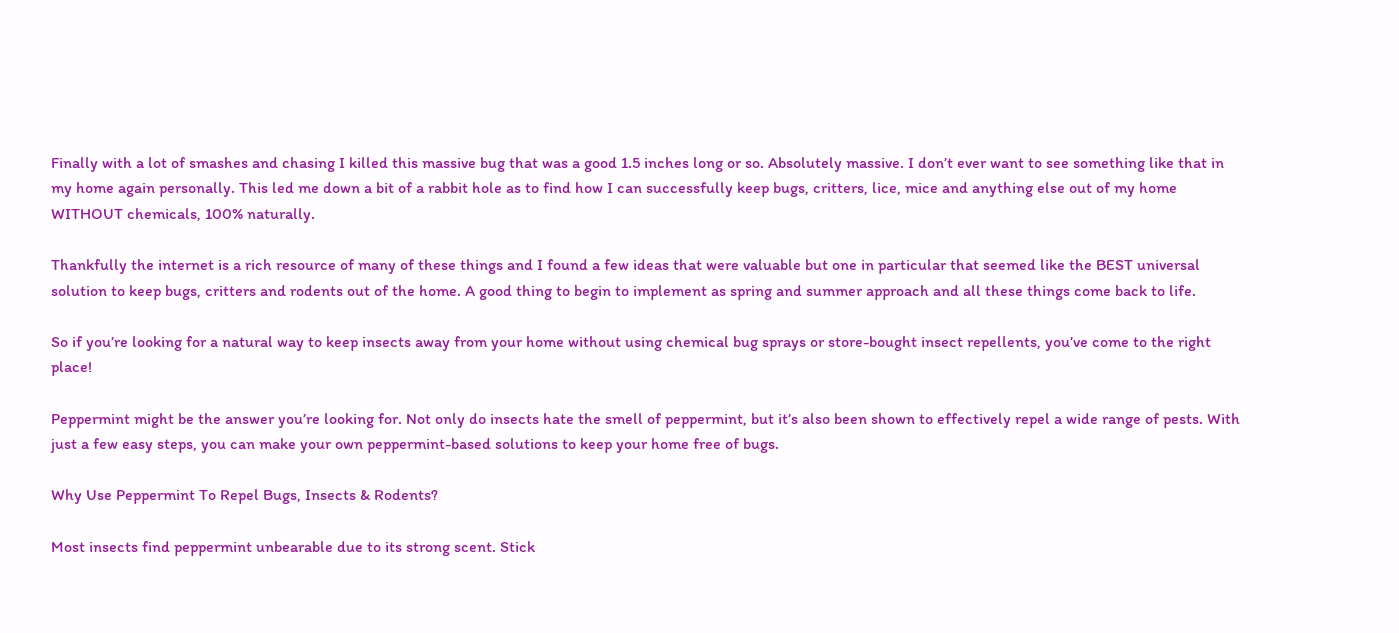Finally with a lot of smashes and chasing I killed this massive bug that was a good 1.5 inches long or so. Absolutely massive. I don’t ever want to see something like that in my home again personally. This led me down a bit of a rabbit hole as to find how I can successfully keep bugs, critters, lice, mice and anything else out of my home WITHOUT chemicals, 100% naturally.

Thankfully the internet is a rich resource of many of these things and I found a few ideas that were valuable but one in particular that seemed like the BEST universal solution to keep bugs, critters and rodents out of the home. A good thing to begin to implement as spring and summer approach and all these things come back to life.

So if you’re looking for a natural way to keep insects away from your home without using chemical bug sprays or store-bought insect repellents, you’ve come to the right place!

Peppermint might be the answer you’re looking for. Not only do insects hate the smell of peppermint, but it’s also been shown to effectively repel a wide range of pests. With just a few easy steps, you can make your own peppermint-based solutions to keep your home free of bugs.

Why Use Peppermint To Repel Bugs, Insects & Rodents?

Most insects find peppermint unbearable due to its strong scent. Stick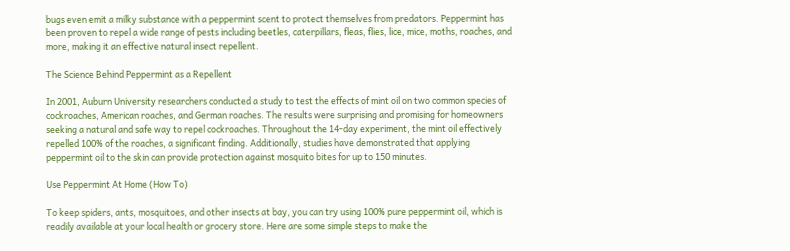bugs even emit a milky substance with a peppermint scent to protect themselves from predators. Peppermint has been proven to repel a wide range of pests including beetles, caterpillars, fleas, flies, lice, mice, moths, roaches, and more, making it an effective natural insect repellent.

The Science Behind Peppermint as a Repellent

In 2001, Auburn University researchers conducted a study to test the effects of mint oil on two common species of cockroaches, American roaches, and German roaches. The results were surprising and promising for homeowners seeking a natural and safe way to repel cockroaches. Throughout the 14-day experiment, the mint oil effectively repelled 100% of the roaches, a significant finding. Additionally, studies have demonstrated that applying peppermint oil to the skin can provide protection against mosquito bites for up to 150 minutes.

Use Peppermint At Home (How To)

To keep spiders, ants, mosquitoes, and other insects at bay, you can try using 100% pure peppermint oil, which is readily available at your local health or grocery store. Here are some simple steps to make the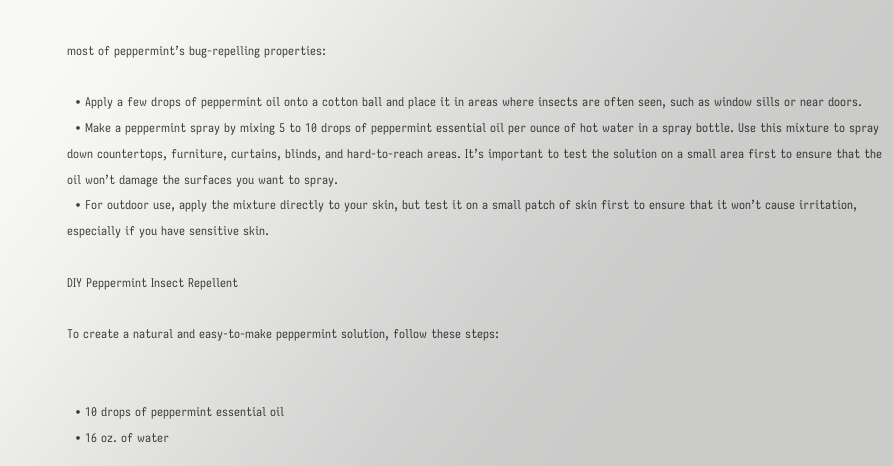most of peppermint’s bug-repelling properties:

  • Apply a few drops of peppermint oil onto a cotton ball and place it in areas where insects are often seen, such as window sills or near doors.
  • Make a peppermint spray by mixing 5 to 10 drops of peppermint essential oil per ounce of hot water in a spray bottle. Use this mixture to spray down countertops, furniture, curtains, blinds, and hard-to-reach areas. It’s important to test the solution on a small area first to ensure that the oil won’t damage the surfaces you want to spray.
  • For outdoor use, apply the mixture directly to your skin, but test it on a small patch of skin first to ensure that it won’t cause irritation, especially if you have sensitive skin.

DIY Peppermint Insect Repellent

To create a natural and easy-to-make peppermint solution, follow these steps:


  • 10 drops of peppermint essential oil
  • 16 oz. of water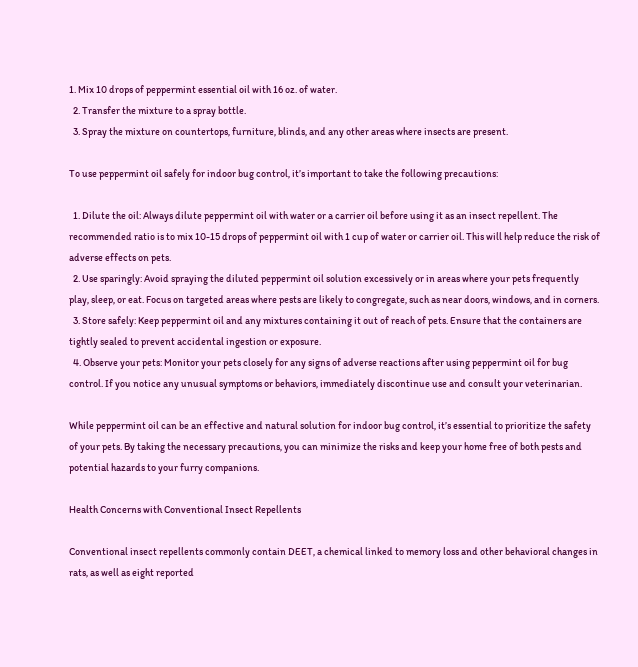1. Mix 10 drops of peppermint essential oil with 16 oz. of water.
  2. Transfer the mixture to a spray bottle.
  3. Spray the mixture on countertops, furniture, blinds, and any other areas where insects are present.

To use peppermint oil safely for indoor bug control, it’s important to take the following precautions:

  1. Dilute the oil: Always dilute peppermint oil with water or a carrier oil before using it as an insect repellent. The recommended ratio is to mix 10-15 drops of peppermint oil with 1 cup of water or carrier oil. This will help reduce the risk of adverse effects on pets.
  2. Use sparingly: Avoid spraying the diluted peppermint oil solution excessively or in areas where your pets frequently play, sleep, or eat. Focus on targeted areas where pests are likely to congregate, such as near doors, windows, and in corners.
  3. Store safely: Keep peppermint oil and any mixtures containing it out of reach of pets. Ensure that the containers are tightly sealed to prevent accidental ingestion or exposure.
  4. Observe your pets: Monitor your pets closely for any signs of adverse reactions after using peppermint oil for bug control. If you notice any unusual symptoms or behaviors, immediately discontinue use and consult your veterinarian.

While peppermint oil can be an effective and natural solution for indoor bug control, it’s essential to prioritize the safety of your pets. By taking the necessary precautions, you can minimize the risks and keep your home free of both pests and potential hazards to your furry companions.

Health Concerns with Conventional Insect Repellents

Conventional insect repellents commonly contain DEET, a chemical linked to memory loss and other behavioral changes in rats, as well as eight reported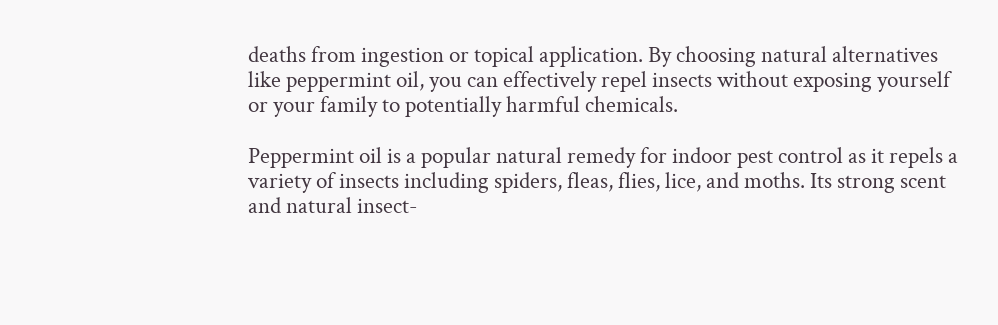deaths from ingestion or topical application. By choosing natural alternatives like peppermint oil, you can effectively repel insects without exposing yourself or your family to potentially harmful chemicals.

Peppermint oil is a popular natural remedy for indoor pest control as it repels a variety of insects including spiders, fleas, flies, lice, and moths. Its strong scent and natural insect-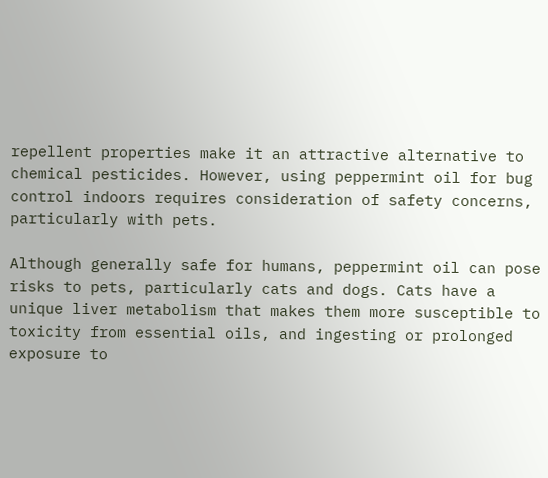repellent properties make it an attractive alternative to chemical pesticides. However, using peppermint oil for bug control indoors requires consideration of safety concerns, particularly with pets.

Although generally safe for humans, peppermint oil can pose risks to pets, particularly cats and dogs. Cats have a unique liver metabolism that makes them more susceptible to toxicity from essential oils, and ingesting or prolonged exposure to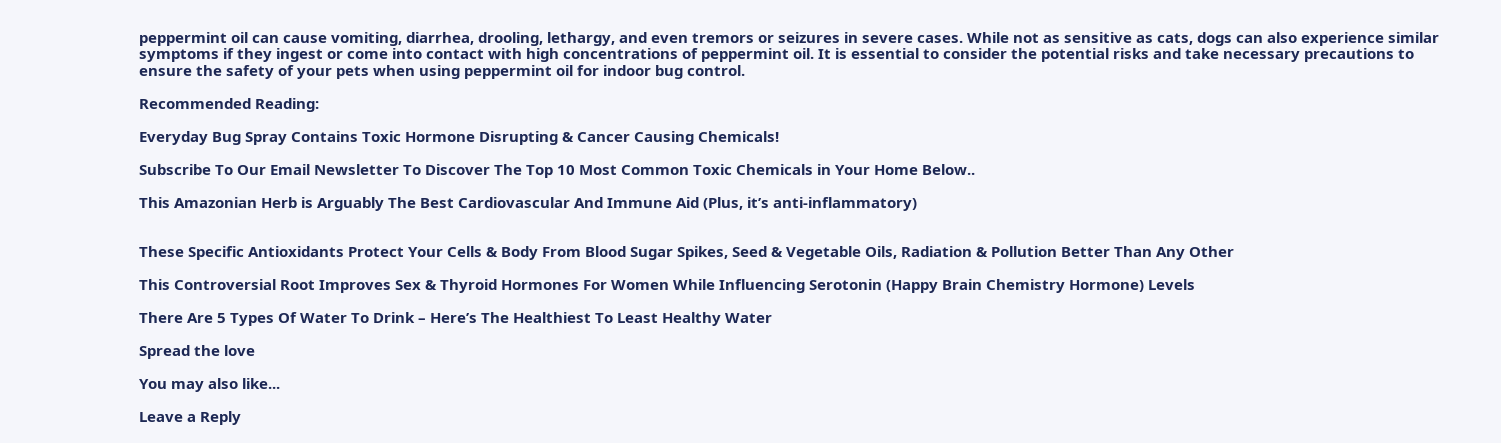peppermint oil can cause vomiting, diarrhea, drooling, lethargy, and even tremors or seizures in severe cases. While not as sensitive as cats, dogs can also experience similar symptoms if they ingest or come into contact with high concentrations of peppermint oil. It is essential to consider the potential risks and take necessary precautions to ensure the safety of your pets when using peppermint oil for indoor bug control.

Recommended Reading:

Everyday Bug Spray Contains Toxic Hormone Disrupting & Cancer Causing Chemicals!

Subscribe To Our Email Newsletter To Discover The Top 10 Most Common Toxic Chemicals in Your Home Below..

This Amazonian Herb is Arguably The Best Cardiovascular And Immune Aid (Plus, it’s anti-inflammatory)


These Specific Antioxidants Protect Your Cells & Body From Blood Sugar Spikes, Seed & Vegetable Oils, Radiation & Pollution Better Than Any Other

This Controversial Root Improves Sex & Thyroid Hormones For Women While Influencing Serotonin (Happy Brain Chemistry Hormone) Levels

There Are 5 Types Of Water To Drink – Here’s The Healthiest To Least Healthy Water

Spread the love

You may also like...

Leave a Reply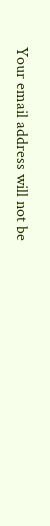Your email address will not be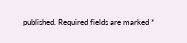published. Required fields are marked *